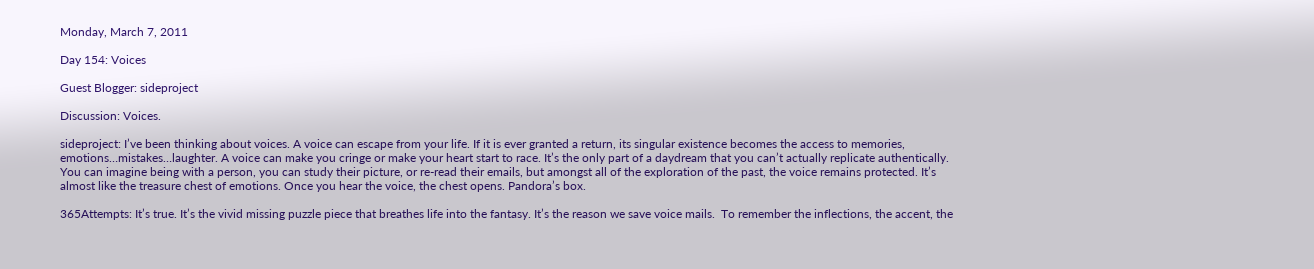Monday, March 7, 2011

Day 154: Voices

Guest Blogger: sideproject

Discussion: Voices.

sideproject: I’ve been thinking about voices. A voice can escape from your life. If it is ever granted a return, its singular existence becomes the access to memories, emotions…mistakes…laughter. A voice can make you cringe or make your heart start to race. It’s the only part of a daydream that you can’t actually replicate authentically. You can imagine being with a person, you can study their picture, or re-read their emails, but amongst all of the exploration of the past, the voice remains protected. It’s almost like the treasure chest of emotions. Once you hear the voice, the chest opens. Pandora’s box.

365Attempts: It’s true. It’s the vivid missing puzzle piece that breathes life into the fantasy. It’s the reason we save voice mails.  To remember the inflections, the accent, the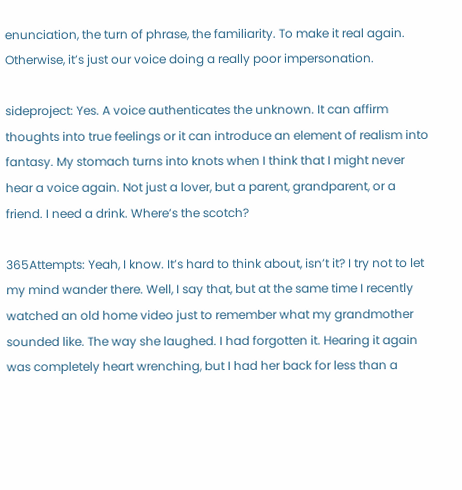enunciation, the turn of phrase, the familiarity. To make it real again. Otherwise, it’s just our voice doing a really poor impersonation.

sideproject: Yes. A voice authenticates the unknown. It can affirm thoughts into true feelings or it can introduce an element of realism into fantasy. My stomach turns into knots when I think that I might never hear a voice again. Not just a lover, but a parent, grandparent, or a friend. I need a drink. Where’s the scotch?

365Attempts: Yeah, I know. It’s hard to think about, isn’t it? I try not to let my mind wander there. Well, I say that, but at the same time I recently watched an old home video just to remember what my grandmother sounded like. The way she laughed. I had forgotten it. Hearing it again was completely heart wrenching, but I had her back for less than a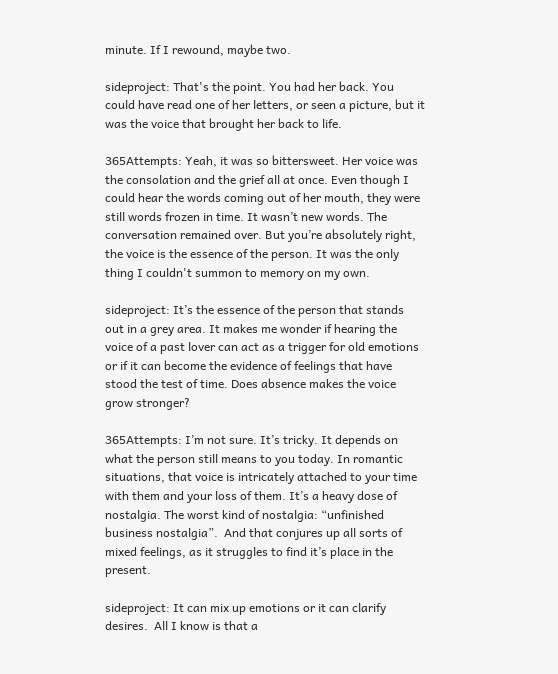minute. If I rewound, maybe two.

sideproject: That's the point. You had her back. You could have read one of her letters, or seen a picture, but it was the voice that brought her back to life.

365Attempts: Yeah, it was so bittersweet. Her voice was the consolation and the grief all at once. Even though I could hear the words coming out of her mouth, they were still words frozen in time. It wasn’t new words. The conversation remained over. But you’re absolutely right, the voice is the essence of the person. It was the only thing I couldn't summon to memory on my own.

sideproject: It’s the essence of the person that stands out in a grey area. It makes me wonder if hearing the voice of a past lover can act as a trigger for old emotions or if it can become the evidence of feelings that have stood the test of time. Does absence makes the voice grow stronger?

365Attempts: I’m not sure. It’s tricky. It depends on what the person still means to you today. In romantic situations, that voice is intricately attached to your time with them and your loss of them. It’s a heavy dose of nostalgia. The worst kind of nostalgia: “unfinished business nostalgia”.  And that conjures up all sorts of mixed feelings, as it struggles to find it’s place in the present.

sideproject: It can mix up emotions or it can clarify desires.  All I know is that a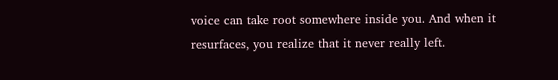voice can take root somewhere inside you. And when it resurfaces, you realize that it never really left.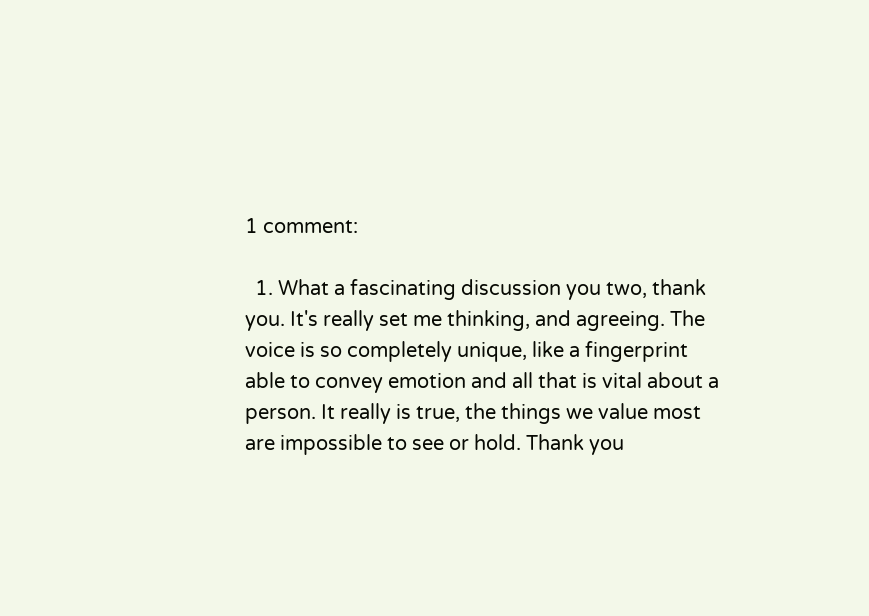1 comment:

  1. What a fascinating discussion you two, thank you. It's really set me thinking, and agreeing. The voice is so completely unique, like a fingerprint able to convey emotion and all that is vital about a person. It really is true, the things we value most are impossible to see or hold. Thank you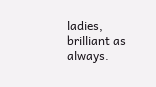ladies, brilliant as always.